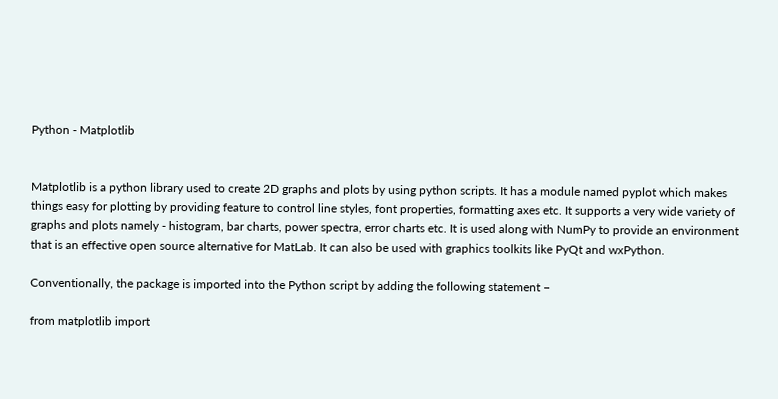Python - Matplotlib


Matplotlib is a python library used to create 2D graphs and plots by using python scripts. It has a module named pyplot which makes things easy for plotting by providing feature to control line styles, font properties, formatting axes etc. It supports a very wide variety of graphs and plots namely - histogram, bar charts, power spectra, error charts etc. It is used along with NumPy to provide an environment that is an effective open source alternative for MatLab. It can also be used with graphics toolkits like PyQt and wxPython.

Conventionally, the package is imported into the Python script by adding the following statement −

from matplotlib import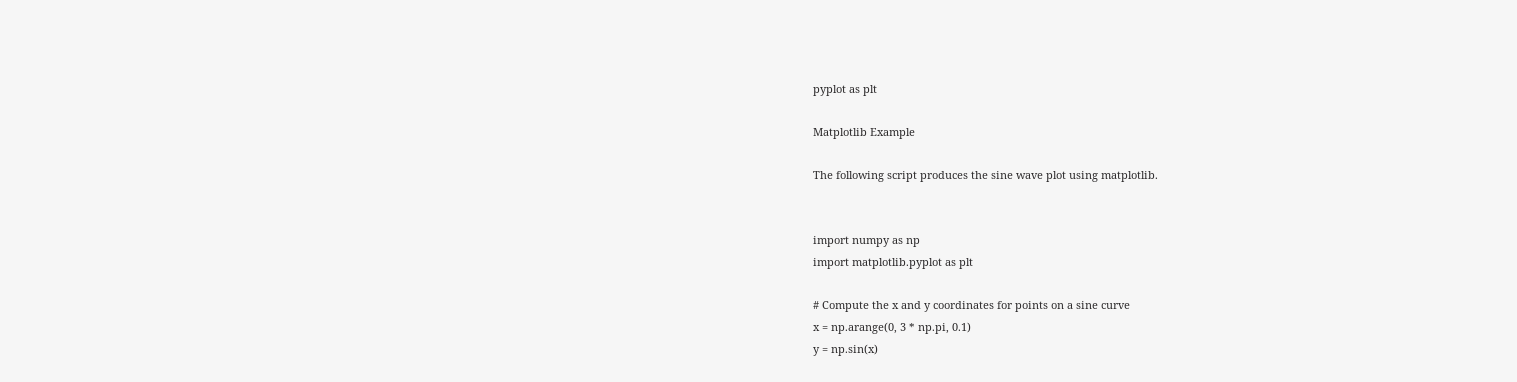pyplot as plt

Matplotlib Example

The following script produces the sine wave plot using matplotlib.


import numpy as np
import matplotlib.pyplot as plt

# Compute the x and y coordinates for points on a sine curve
x = np.arange(0, 3 * np.pi, 0.1)
y = np.sin(x)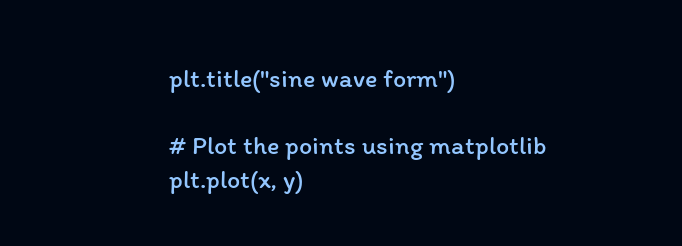plt.title("sine wave form")

# Plot the points using matplotlib
plt.plot(x, y)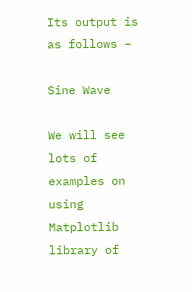Its output is as follows −

Sine Wave

We will see lots of examples on using Matplotlib library of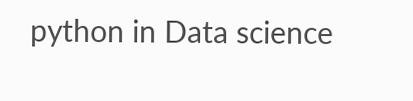python in Data science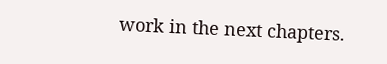work in the next chapters.